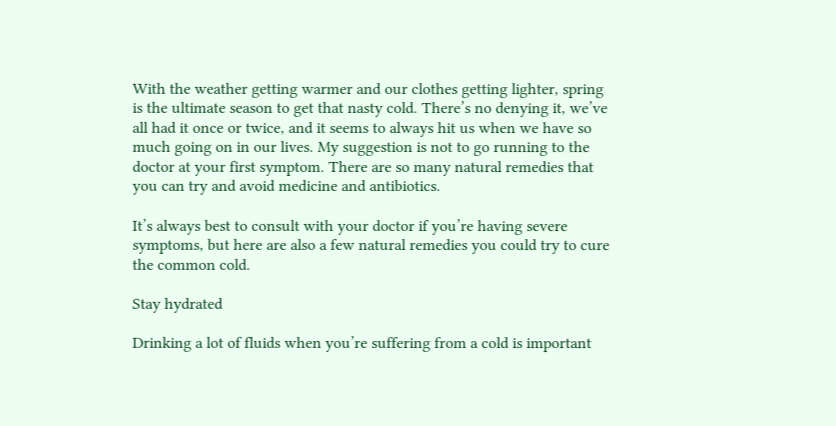With the weather getting warmer and our clothes getting lighter, spring is the ultimate season to get that nasty cold. There’s no denying it, we’ve all had it once or twice, and it seems to always hit us when we have so much going on in our lives. My suggestion is not to go running to the doctor at your first symptom. There are so many natural remedies that you can try and avoid medicine and antibiotics.

It’s always best to consult with your doctor if you’re having severe symptoms, but here are also a few natural remedies you could try to cure the common cold.

Stay hydrated

Drinking a lot of fluids when you’re suffering from a cold is important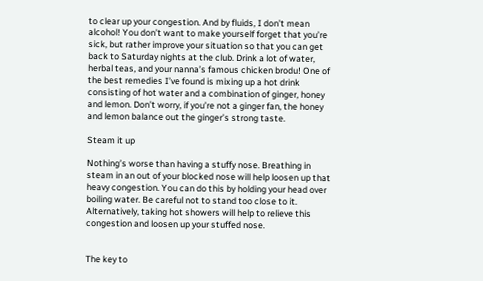to clear up your congestion. And by fluids, I don’t mean alcohol! You don’t want to make yourself forget that you’re sick, but rather improve your situation so that you can get back to Saturday nights at the club. Drink a lot of water, herbal teas, and your nanna’s famous chicken brodu! One of the best remedies I’ve found is mixing up a hot drink consisting of hot water and a combination of ginger, honey and lemon. Don’t worry, if you’re not a ginger fan, the honey and lemon balance out the ginger’s strong taste.

Steam it up

Nothing’s worse than having a stuffy nose. Breathing in steam in an out of your blocked nose will help loosen up that heavy congestion. You can do this by holding your head over boiling water. Be careful not to stand too close to it. Alternatively, taking hot showers will help to relieve this congestion and loosen up your stuffed nose.


The key to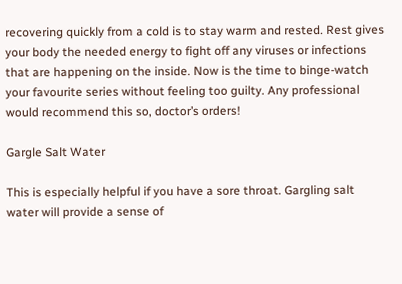recovering quickly from a cold is to stay warm and rested. Rest gives your body the needed energy to fight off any viruses or infections that are happening on the inside. Now is the time to binge-watch your favourite series without feeling too guilty. Any professional would recommend this so, doctor’s orders!

Gargle Salt Water

This is especially helpful if you have a sore throat. Gargling salt water will provide a sense of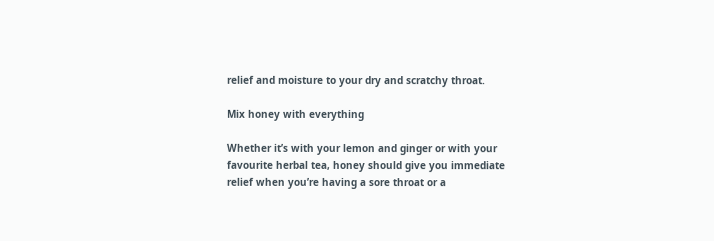relief and moisture to your dry and scratchy throat.

Mix honey with everything

Whether it’s with your lemon and ginger or with your favourite herbal tea, honey should give you immediate relief when you’re having a sore throat or a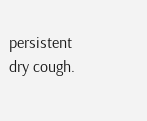persistent dry cough.